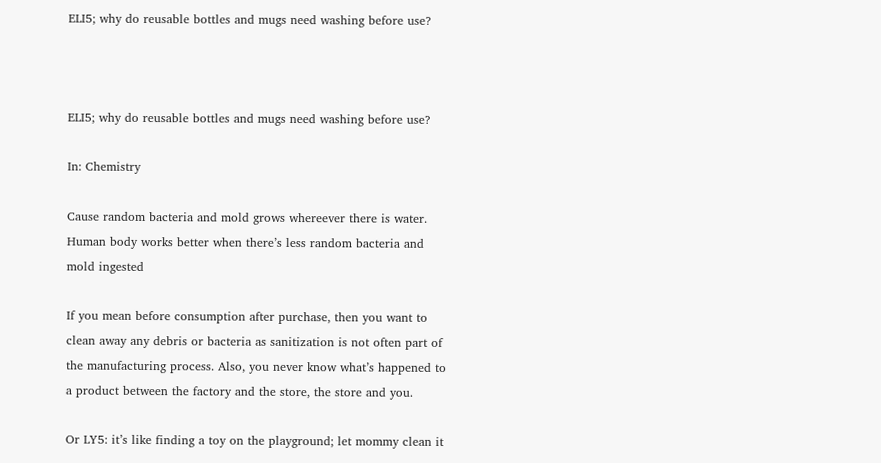ELI5; why do reusable bottles and mugs need washing before use?



ELI5; why do reusable bottles and mugs need washing before use?

In: Chemistry

Cause random bacteria and mold grows whereever there is water. Human body works better when there’s less random bacteria and mold ingested

If you mean before consumption after purchase, then you want to clean away any debris or bacteria as sanitization is not often part of the manufacturing process. Also, you never know what’s happened to a product between the factory and the store, the store and you.

Or LY5: it’s like finding a toy on the playground; let mommy clean it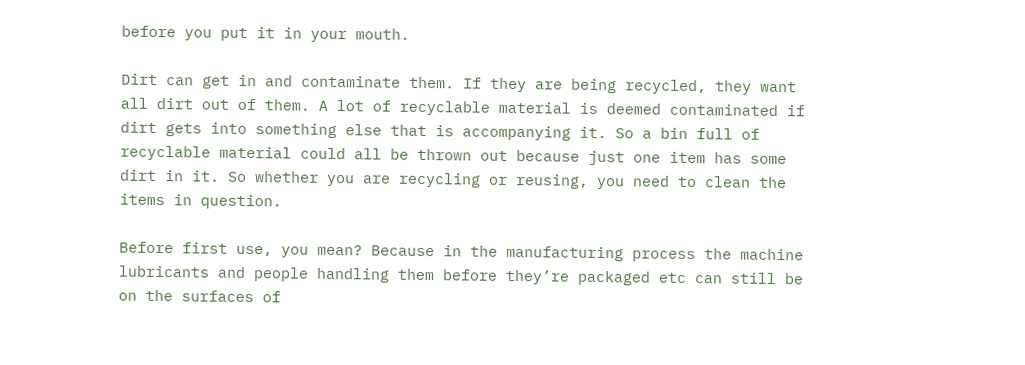before you put it in your mouth.

Dirt can get in and contaminate them. If they are being recycled, they want all dirt out of them. A lot of recyclable material is deemed contaminated if dirt gets into something else that is accompanying it. So a bin full of recyclable material could all be thrown out because just one item has some dirt in it. So whether you are recycling or reusing, you need to clean the items in question.

Before first use, you mean? Because in the manufacturing process the machine lubricants and people handling them before they’re packaged etc can still be on the surfaces of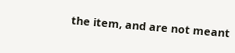the item, and are not meant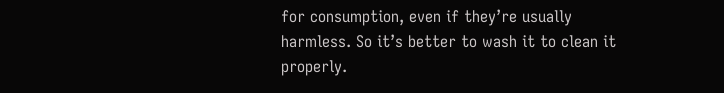for consumption, even if they’re usually harmless. So it’s better to wash it to clean it properly.